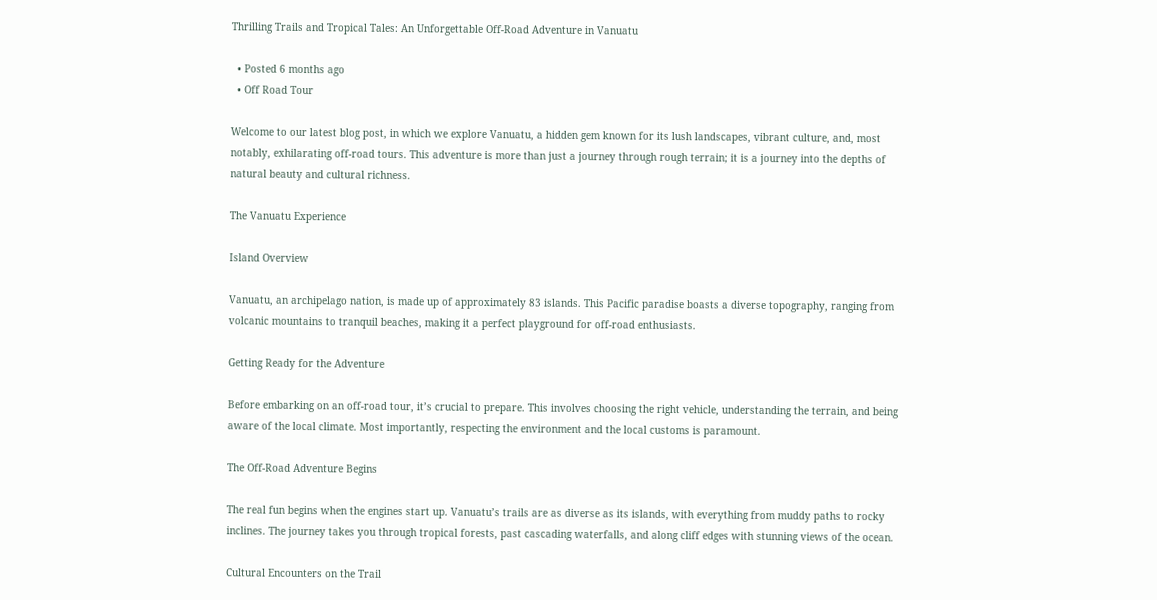Thrilling Trails and Tropical Tales: An Unforgettable Off-Road Adventure in Vanuatu

  • Posted 6 months ago
  • Off Road Tour

Welcome to our latest blog post, in which we explore Vanuatu, a hidden gem known for its lush landscapes, vibrant culture, and, most notably, exhilarating off-road tours. This adventure is more than just a journey through rough terrain; it is a journey into the depths of natural beauty and cultural richness.

The Vanuatu Experience

Island Overview

Vanuatu, an archipelago nation, is made up of approximately 83 islands. This Pacific paradise boasts a diverse topography, ranging from volcanic mountains to tranquil beaches, making it a perfect playground for off-road enthusiasts.

Getting Ready for the Adventure

Before embarking on an off-road tour, it’s crucial to prepare. This involves choosing the right vehicle, understanding the terrain, and being aware of the local climate. Most importantly, respecting the environment and the local customs is paramount.

The Off-Road Adventure Begins

The real fun begins when the engines start up. Vanuatu’s trails are as diverse as its islands, with everything from muddy paths to rocky inclines. The journey takes you through tropical forests, past cascading waterfalls, and along cliff edges with stunning views of the ocean.

Cultural Encounters on the Trail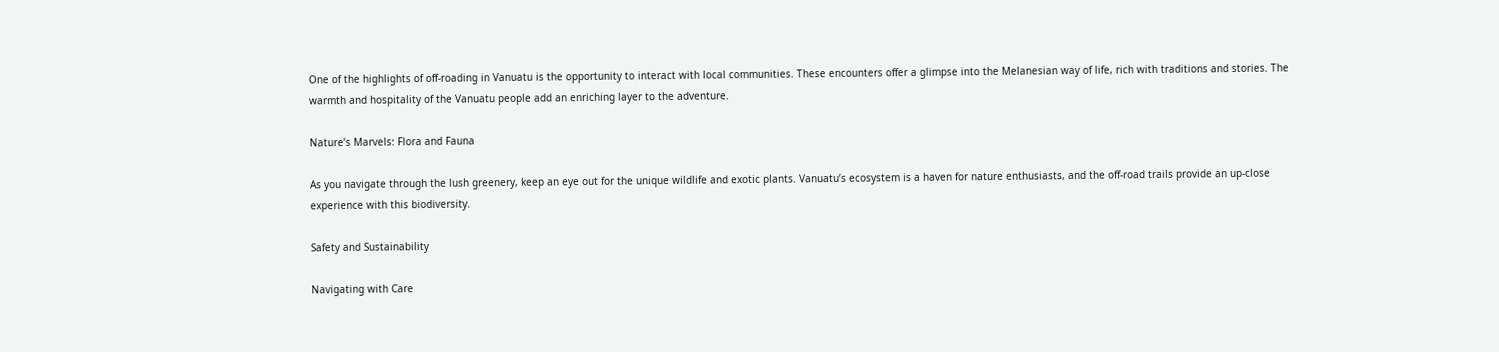One of the highlights of off-roading in Vanuatu is the opportunity to interact with local communities. These encounters offer a glimpse into the Melanesian way of life, rich with traditions and stories. The warmth and hospitality of the Vanuatu people add an enriching layer to the adventure.

Nature’s Marvels: Flora and Fauna

As you navigate through the lush greenery, keep an eye out for the unique wildlife and exotic plants. Vanuatu’s ecosystem is a haven for nature enthusiasts, and the off-road trails provide an up-close experience with this biodiversity.

Safety and Sustainability

Navigating with Care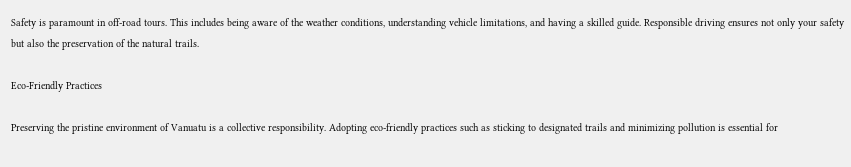Safety is paramount in off-road tours. This includes being aware of the weather conditions, understanding vehicle limitations, and having a skilled guide. Responsible driving ensures not only your safety but also the preservation of the natural trails.

Eco-Friendly Practices

Preserving the pristine environment of Vanuatu is a collective responsibility. Adopting eco-friendly practices such as sticking to designated trails and minimizing pollution is essential for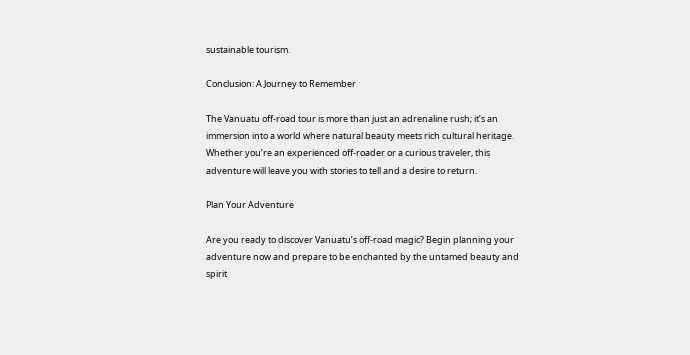sustainable tourism.

Conclusion: A Journey to Remember

The Vanuatu off-road tour is more than just an adrenaline rush; it’s an immersion into a world where natural beauty meets rich cultural heritage. Whether you’re an experienced off-roader or a curious traveler, this adventure will leave you with stories to tell and a desire to return.

Plan Your Adventure

Are you ready to discover Vanuatu’s off-road magic? Begin planning your adventure now and prepare to be enchanted by the untamed beauty and spirit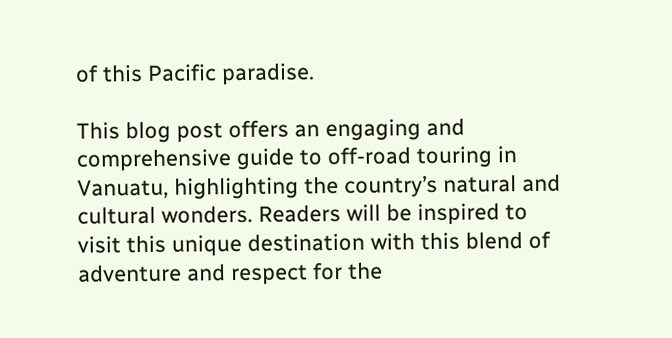of this Pacific paradise.

This blog post offers an engaging and comprehensive guide to off-road touring in Vanuatu, highlighting the country’s natural and cultural wonders. Readers will be inspired to visit this unique destination with this blend of adventure and respect for the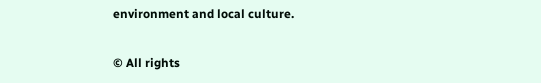environment and local culture.

© All rights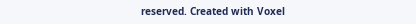reserved. Created with Voxel